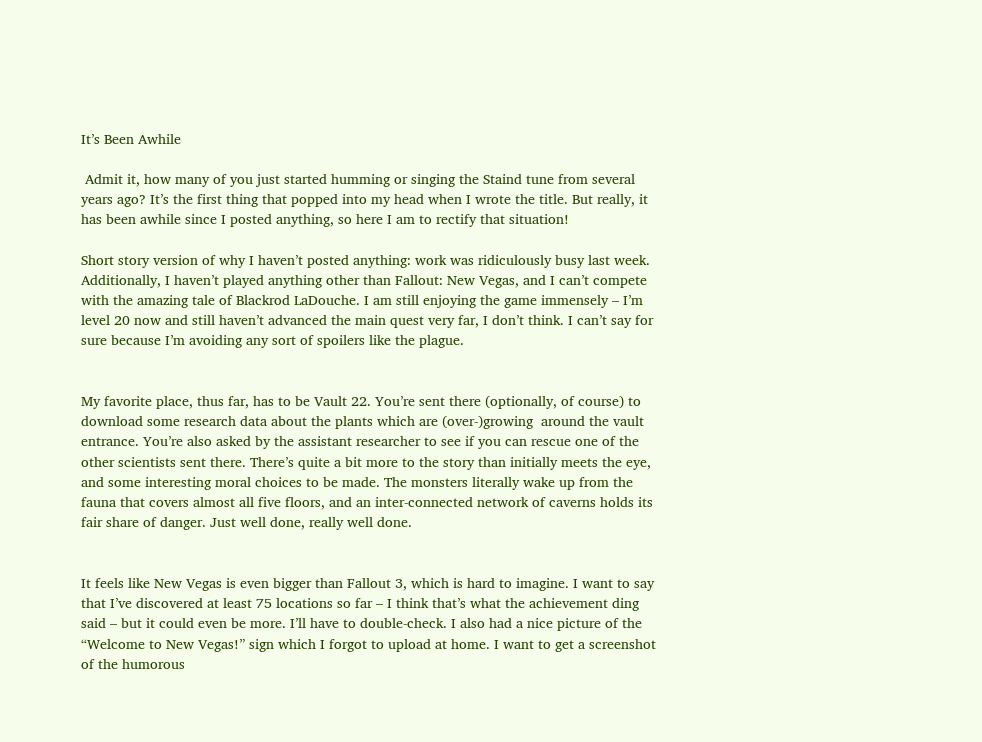It’s Been Awhile

 Admit it, how many of you just started humming or singing the Staind tune from several years ago? It’s the first thing that popped into my head when I wrote the title. But really, it has been awhile since I posted anything, so here I am to rectify that situation!

Short story version of why I haven’t posted anything: work was ridiculously busy last week. Additionally, I haven’t played anything other than Fallout: New Vegas, and I can’t compete with the amazing tale of Blackrod LaDouche. I am still enjoying the game immensely – I’m level 20 now and still haven’t advanced the main quest very far, I don’t think. I can’t say for sure because I’m avoiding any sort of spoilers like the plague.


My favorite place, thus far, has to be Vault 22. You’re sent there (optionally, of course) to download some research data about the plants which are (over-)growing  around the vault entrance. You’re also asked by the assistant researcher to see if you can rescue one of the other scientists sent there. There’s quite a bit more to the story than initially meets the eye, and some interesting moral choices to be made. The monsters literally wake up from the fauna that covers almost all five floors, and an inter-connected network of caverns holds its fair share of danger. Just well done, really well done.


It feels like New Vegas is even bigger than Fallout 3, which is hard to imagine. I want to say that I’ve discovered at least 75 locations so far – I think that’s what the achievement ding said – but it could even be more. I’ll have to double-check. I also had a nice picture of the “Welcome to New Vegas!” sign which I forgot to upload at home. I want to get a screenshot of the humorous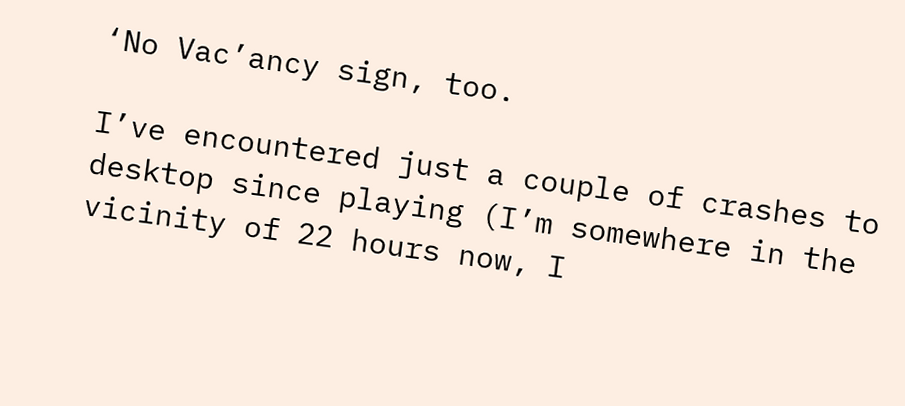‘No Vac’ancy sign, too.

I’ve encountered just a couple of crashes to desktop since playing (I’m somewhere in the vicinity of 22 hours now, I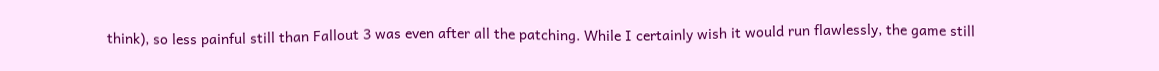think), so less painful still than Fallout 3 was even after all the patching. While I certainly wish it would run flawlessly, the game still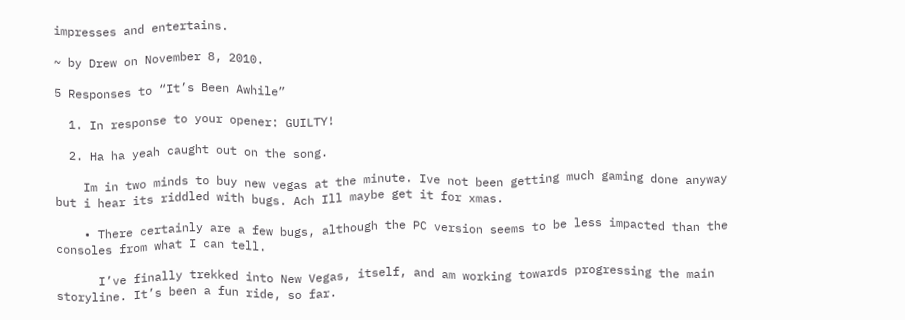impresses and entertains.

~ by Drew on November 8, 2010.

5 Responses to “It’s Been Awhile”

  1. In response to your opener: GUILTY!

  2. Ha ha yeah caught out on the song.

    Im in two minds to buy new vegas at the minute. Ive not been getting much gaming done anyway but i hear its riddled with bugs. Ach Ill maybe get it for xmas.

    • There certainly are a few bugs, although the PC version seems to be less impacted than the consoles from what I can tell.

      I’ve finally trekked into New Vegas, itself, and am working towards progressing the main storyline. It’s been a fun ride, so far.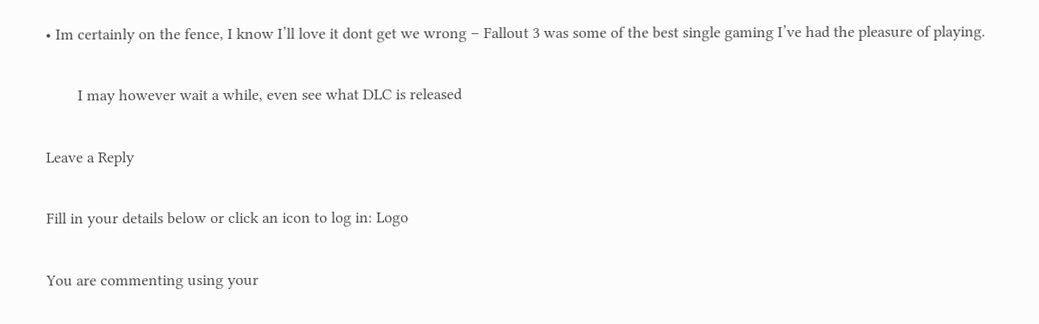• Im certainly on the fence, I know I’ll love it dont get we wrong – Fallout 3 was some of the best single gaming I’ve had the pleasure of playing.

        I may however wait a while, even see what DLC is released

Leave a Reply

Fill in your details below or click an icon to log in: Logo

You are commenting using your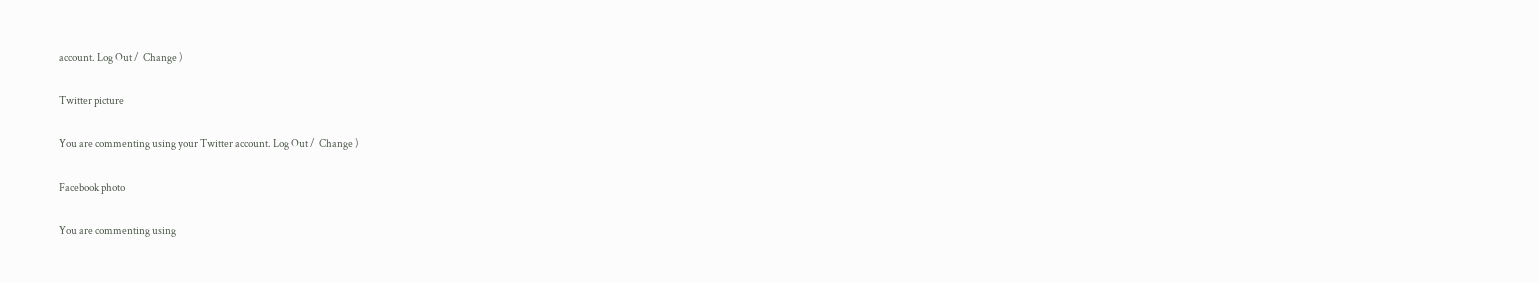account. Log Out /  Change )

Twitter picture

You are commenting using your Twitter account. Log Out /  Change )

Facebook photo

You are commenting using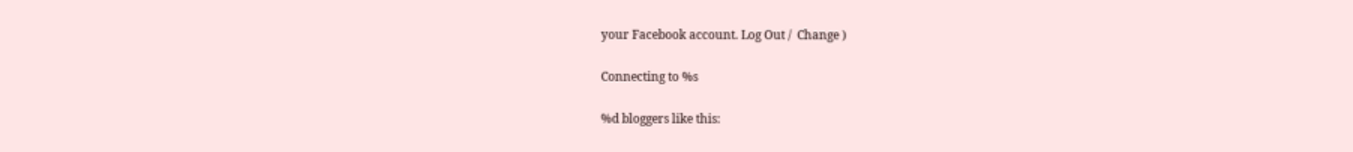your Facebook account. Log Out /  Change )

Connecting to %s

%d bloggers like this: